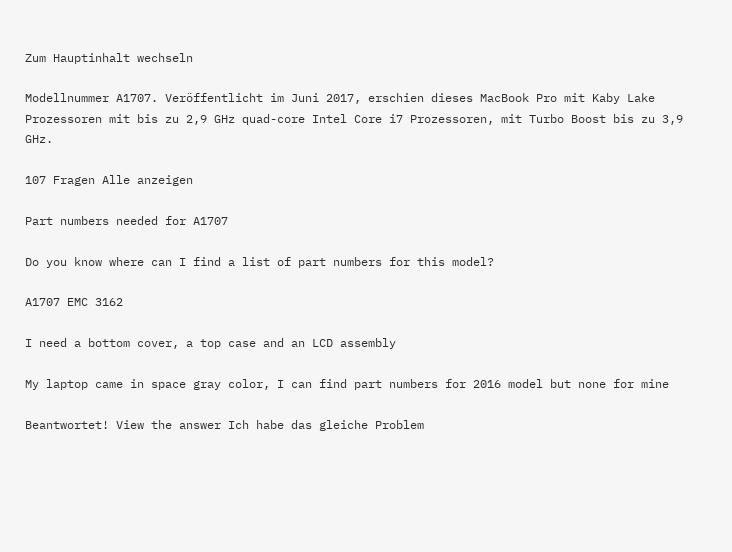Zum Hauptinhalt wechseln

Modellnummer A1707. Veröffentlicht im Juni 2017, erschien dieses MacBook Pro mit Kaby Lake Prozessoren mit bis zu 2,9 GHz quad-core Intel Core i7 Prozessoren, mit Turbo Boost bis zu 3,9 GHz.

107 Fragen Alle anzeigen

Part numbers needed for A1707

Do you know where can I find a list of part numbers for this model?

A1707 EMC 3162

I need a bottom cover, a top case and an LCD assembly

My laptop came in space gray color, I can find part numbers for 2016 model but none for mine

Beantwortet! View the answer Ich habe das gleiche Problem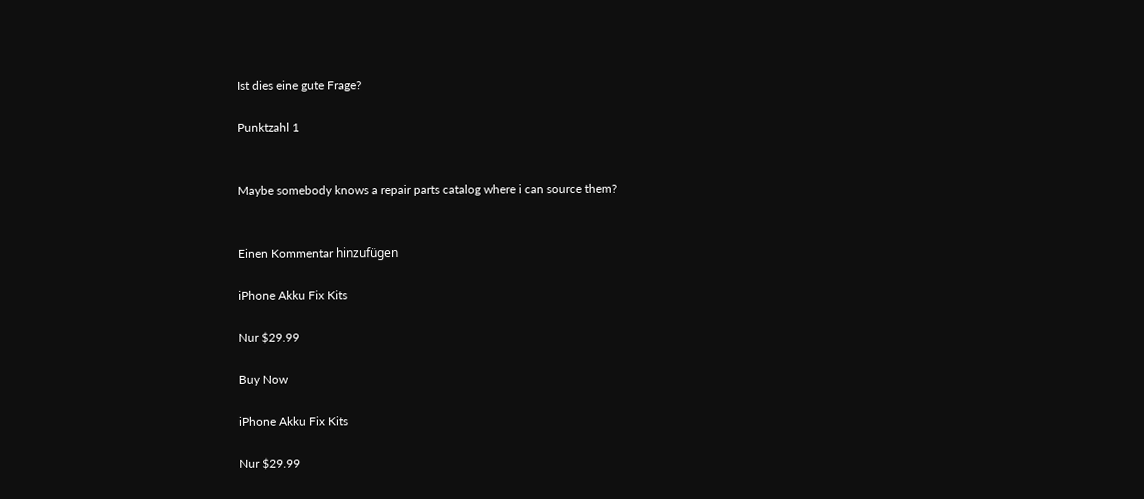Ist dies eine gute Frage?

Punktzahl 1


Maybe somebody knows a repair parts catalog where i can source them?


Einen Kommentar hinzufügen

iPhone Akku Fix Kits

Nur $29.99

Buy Now

iPhone Akku Fix Kits

Nur $29.99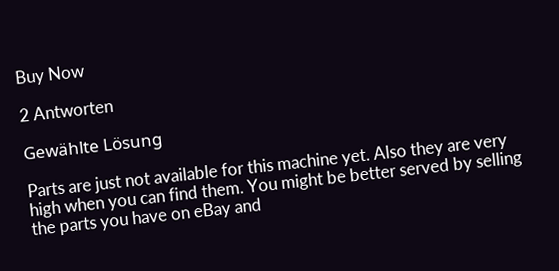Buy Now

2 Antworten

Gewählte Lösung

Parts are just not available for this machine yet. Also they are very high when you can find them. You might be better served by selling the parts you have on eBay and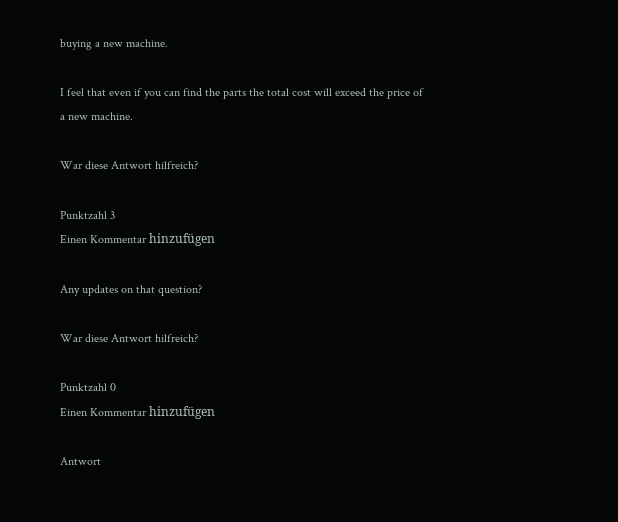buying a new machine.

I feel that even if you can find the parts the total cost will exceed the price of a new machine.

War diese Antwort hilfreich?

Punktzahl 3
Einen Kommentar hinzufügen

Any updates on that question?

War diese Antwort hilfreich?

Punktzahl 0
Einen Kommentar hinzufügen

Antwort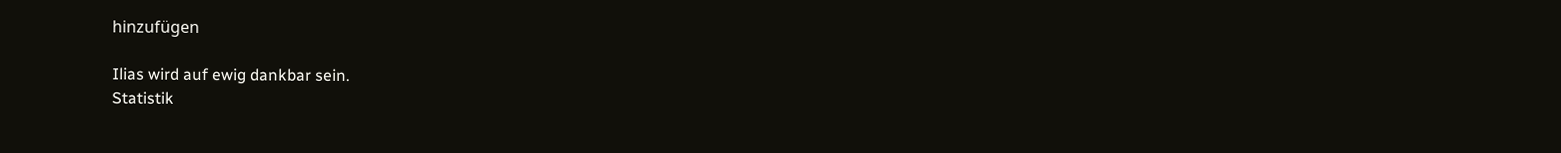hinzufügen

Ilias wird auf ewig dankbar sein.
Statistik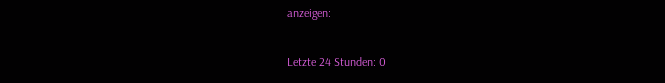anzeigen:

Letzte 24 Stunden: 0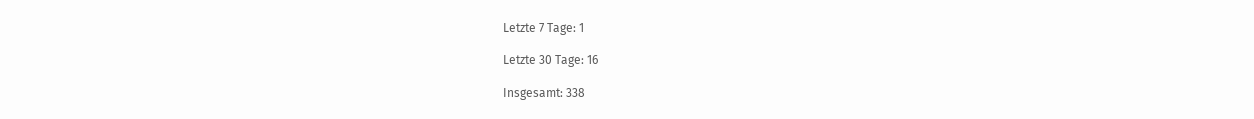Letzte 7 Tage: 1

Letzte 30 Tage: 16

Insgesamt: 338